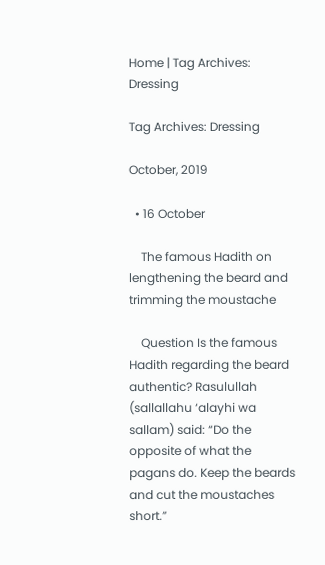Home | Tag Archives: Dressing

Tag Archives: Dressing

October, 2019

  • 16 October

    The famous Hadith on lengthening the beard and trimming the moustache

    Question Is the famous Hadith regarding the beard authentic? Rasulullah (sallallahu ‘alayhi wa sallam) said: “Do the opposite of what the pagans do. Keep the beards and cut the moustaches short.”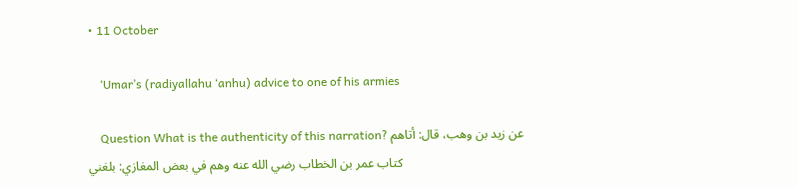• 11 October

    ‘Umar’s (radiyallahu ‘anhu) advice to one of his armies

    Question What is the authenticity of this narration? عن زيد بن وهب، قال: أتاهم كتاب عمر بن الخطاب رضي الله عنه وهم في بعض المغازي: بلغني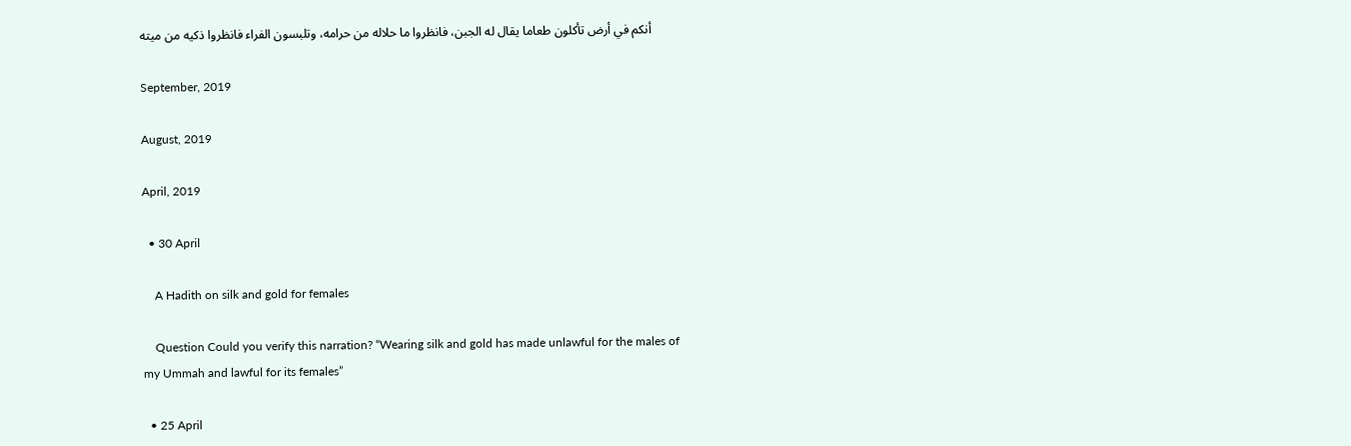أنكم في أرض تأكلون طعاما يقال له الجبن، فانظروا ما حلاله من حرامه، وتلبسون الفراء فانظروا ذكيه من ميته

September, 2019

August, 2019

April, 2019

  • 30 April

    A Hadith on silk and gold for females

    Question Could you verify this narration? “Wearing silk and gold has made unlawful for the males of my Ummah and lawful for its females”

  • 25 April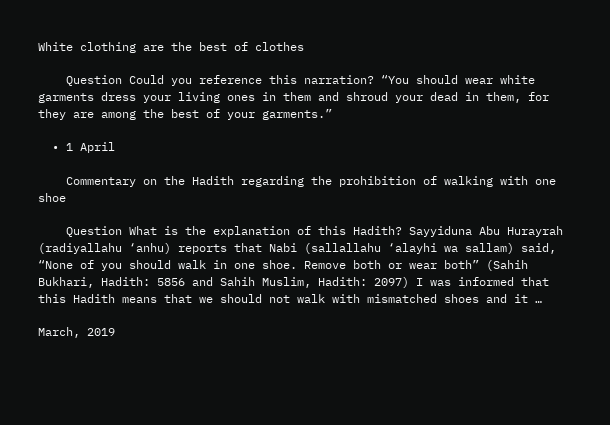White clothing are the best of clothes

    Question Could you reference this narration? “You should wear white garments dress your living ones in them and shroud your dead in them, for they are among the best of your garments.”

  • 1 April

    Commentary on the Hadith regarding the prohibition of walking with one shoe

    Question What is the explanation of this Hadith? Sayyiduna Abu Hurayrah (radiyallahu ‘anhu) reports that Nabi (sallallahu ‘alayhi wa sallam) said, “None of you should walk in one shoe. Remove both or wear both” (Sahih Bukhari, Hadith: 5856 and Sahih Muslim, Hadith: 2097) I was informed that this Hadith means that we should not walk with mismatched shoes and it …

March, 2019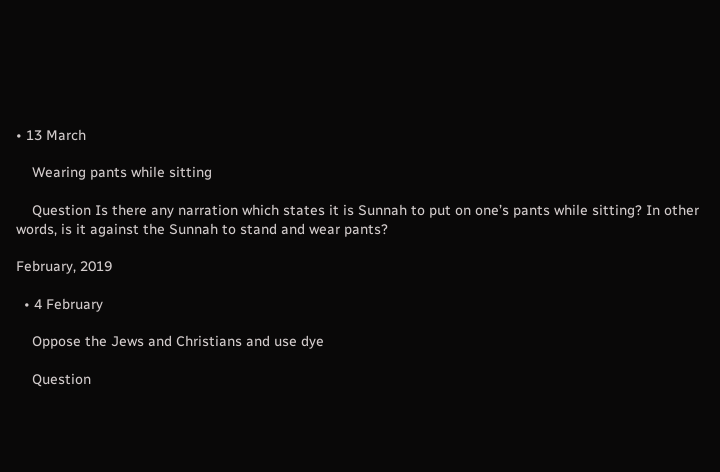• 13 March

    Wearing pants while sitting

    Question Is there any narration which states it is Sunnah to put on one’s pants while sitting? In other words, is it against the Sunnah to stand and wear pants?

February, 2019

  • 4 February

    Oppose the Jews and Christians and use dye

    Question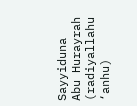Sayyiduna Abu Hurayrah (radiyallahu ‘anhu)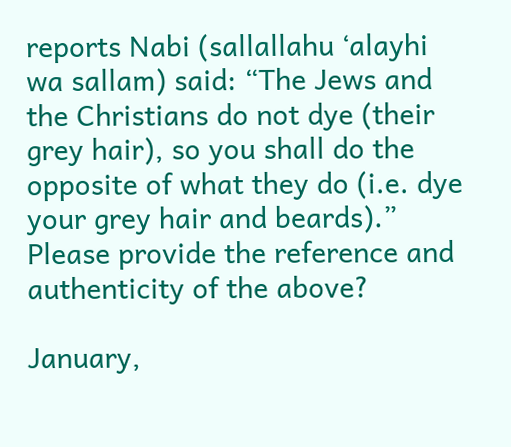reports Nabi (sallallahu ‘alayhi wa sallam) said: “The Jews and the Christians do not dye (their grey hair), so you shall do the opposite of what they do (i.e. dye your grey hair and beards).” Please provide the reference and authenticity of the above?

January,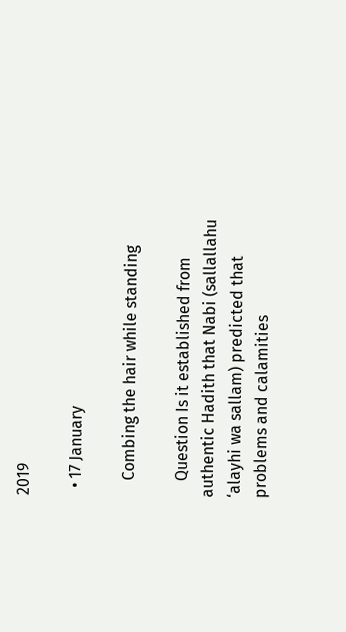2019

  • 17 January

    Combing the hair while standing

    Question Is it established from authentic Hadith that Nabi (sallallahu ‘alayhi wa sallam) predicted that problems and calamities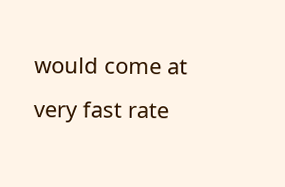would come at very fast rate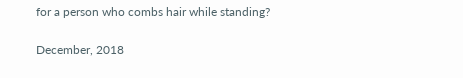for a person who combs hair while standing?

December, 2018